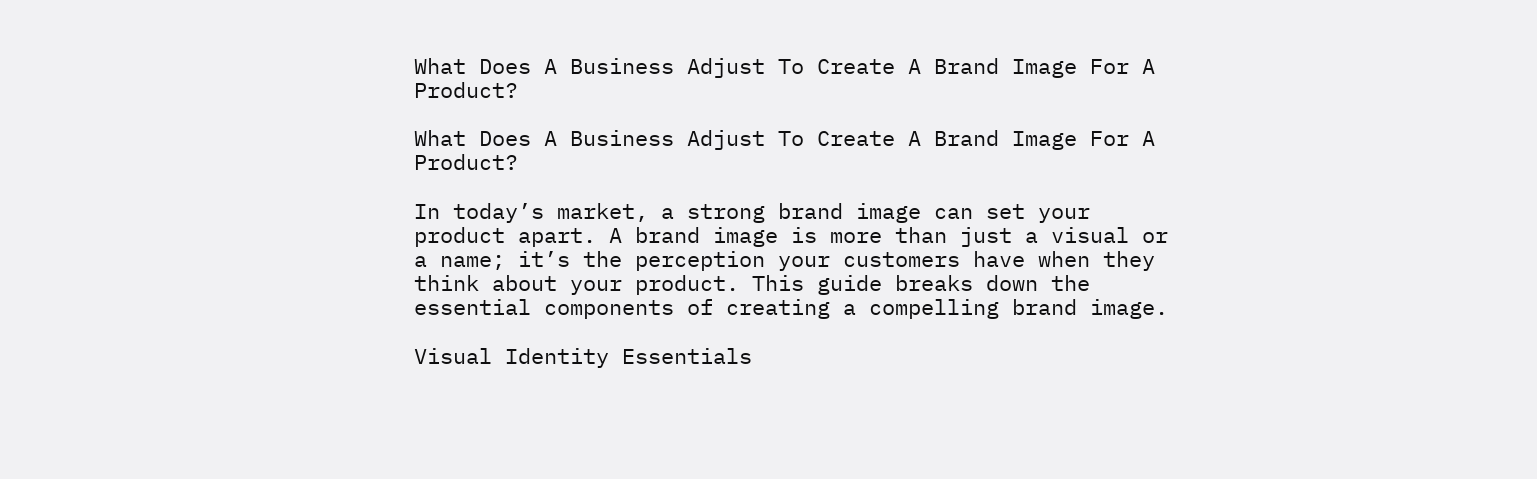What Does A Business Adjust To Create A Brand Image For A Product?

What Does A Business Adjust To Create A Brand Image For A Product?

In today’s market, a strong brand image can set your product apart. A brand image is more than just a visual or a name; it’s the perception your customers have when they think about your product. This guide breaks down the essential components of creating a compelling brand image.

Visual Identity Essentials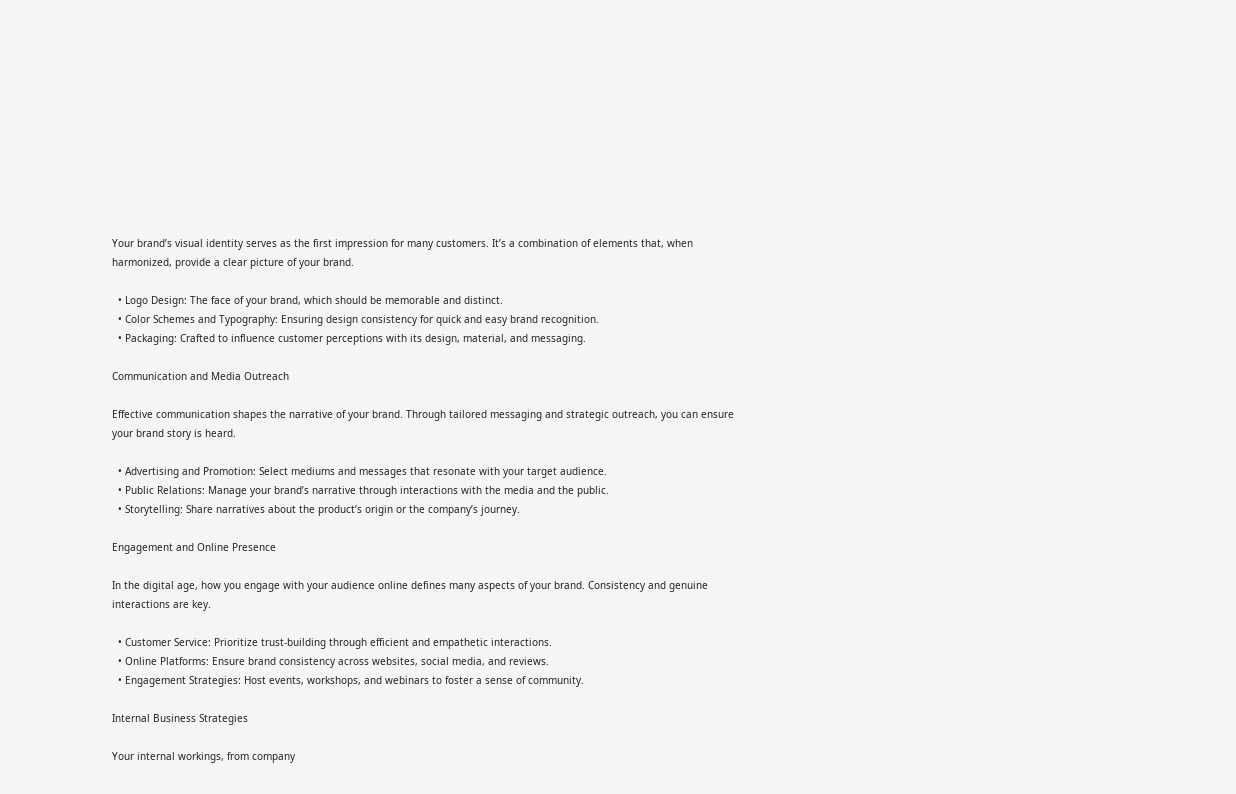Your brand’s visual identity serves as the first impression for many customers. It’s a combination of elements that, when harmonized, provide a clear picture of your brand.

  • Logo Design: The face of your brand, which should be memorable and distinct.
  • Color Schemes and Typography: Ensuring design consistency for quick and easy brand recognition.
  • Packaging: Crafted to influence customer perceptions with its design, material, and messaging.

Communication and Media Outreach

Effective communication shapes the narrative of your brand. Through tailored messaging and strategic outreach, you can ensure your brand story is heard.

  • Advertising and Promotion: Select mediums and messages that resonate with your target audience.
  • Public Relations: Manage your brand’s narrative through interactions with the media and the public.
  • Storytelling: Share narratives about the product’s origin or the company’s journey.

Engagement and Online Presence

In the digital age, how you engage with your audience online defines many aspects of your brand. Consistency and genuine interactions are key.

  • Customer Service: Prioritize trust-building through efficient and empathetic interactions.
  • Online Platforms: Ensure brand consistency across websites, social media, and reviews.
  • Engagement Strategies: Host events, workshops, and webinars to foster a sense of community.

Internal Business Strategies

Your internal workings, from company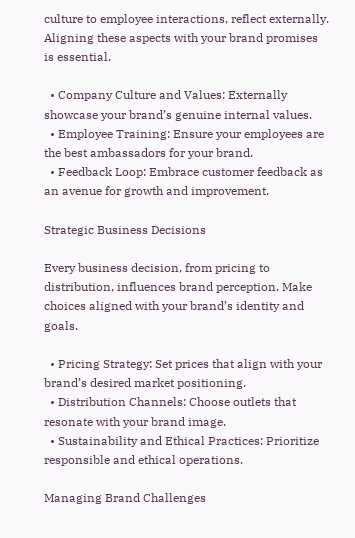culture to employee interactions, reflect externally. Aligning these aspects with your brand promises is essential.

  • Company Culture and Values: Externally showcase your brand’s genuine internal values.
  • Employee Training: Ensure your employees are the best ambassadors for your brand.
  • Feedback Loop: Embrace customer feedback as an avenue for growth and improvement.

Strategic Business Decisions

Every business decision, from pricing to distribution, influences brand perception. Make choices aligned with your brand’s identity and goals.

  • Pricing Strategy: Set prices that align with your brand’s desired market positioning.
  • Distribution Channels: Choose outlets that resonate with your brand image.
  • Sustainability and Ethical Practices: Prioritize responsible and ethical operations.

Managing Brand Challenges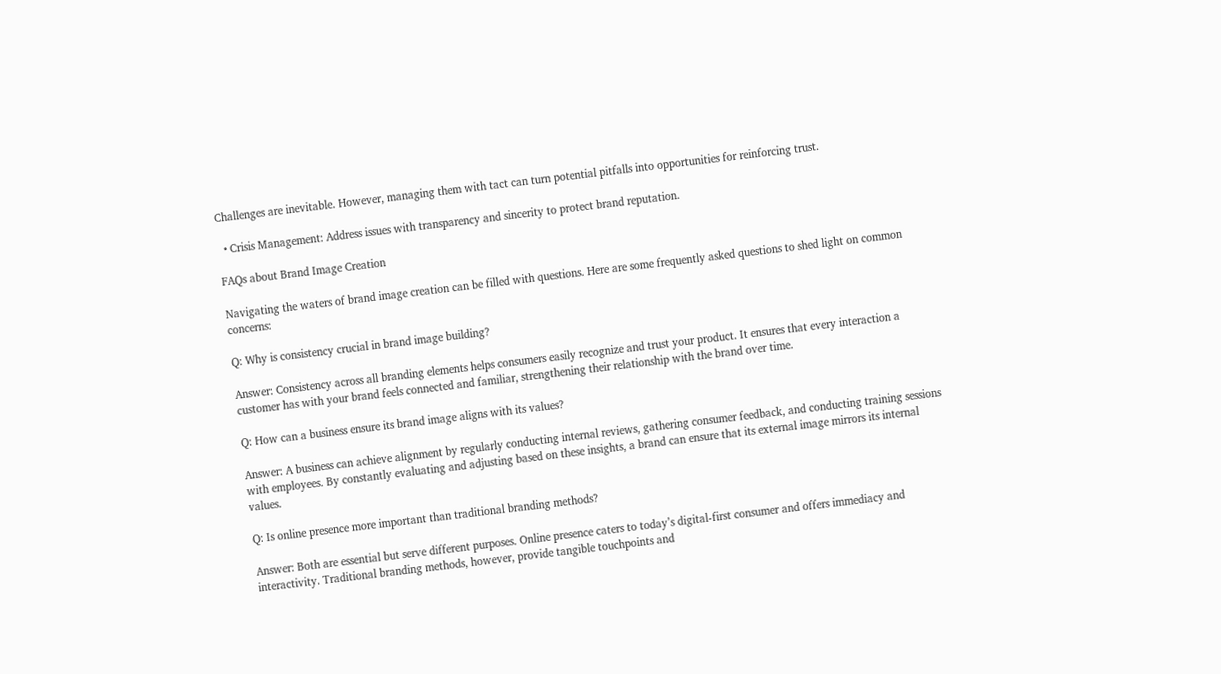Challenges are inevitable. However, managing them with tact can turn potential pitfalls into opportunities for reinforcing trust.

  • Crisis Management: Address issues with transparency and sincerity to protect brand reputation.

FAQs about Brand Image Creation

Navigating the waters of brand image creation can be filled with questions. Here are some frequently asked questions to shed light on common concerns:

Q: Why is consistency crucial in brand image building?

Answer: Consistency across all branding elements helps consumers easily recognize and trust your product. It ensures that every interaction a customer has with your brand feels connected and familiar, strengthening their relationship with the brand over time.

Q: How can a business ensure its brand image aligns with its values?

Answer: A business can achieve alignment by regularly conducting internal reviews, gathering consumer feedback, and conducting training sessions with employees. By constantly evaluating and adjusting based on these insights, a brand can ensure that its external image mirrors its internal values.

Q: Is online presence more important than traditional branding methods?

Answer: Both are essential but serve different purposes. Online presence caters to today’s digital-first consumer and offers immediacy and interactivity. Traditional branding methods, however, provide tangible touchpoints and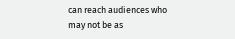can reach audiences who may not be as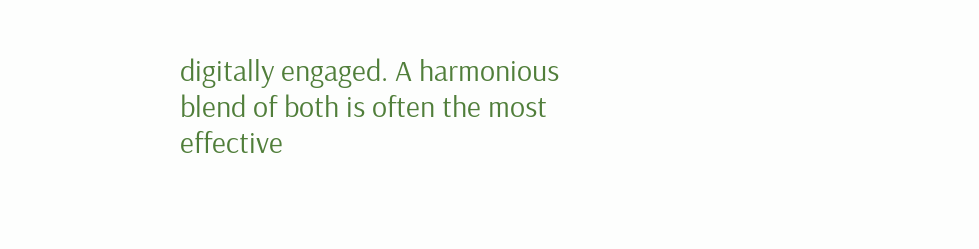digitally engaged. A harmonious blend of both is often the most effective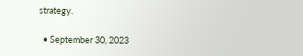strategy.

  • September 30, 2023